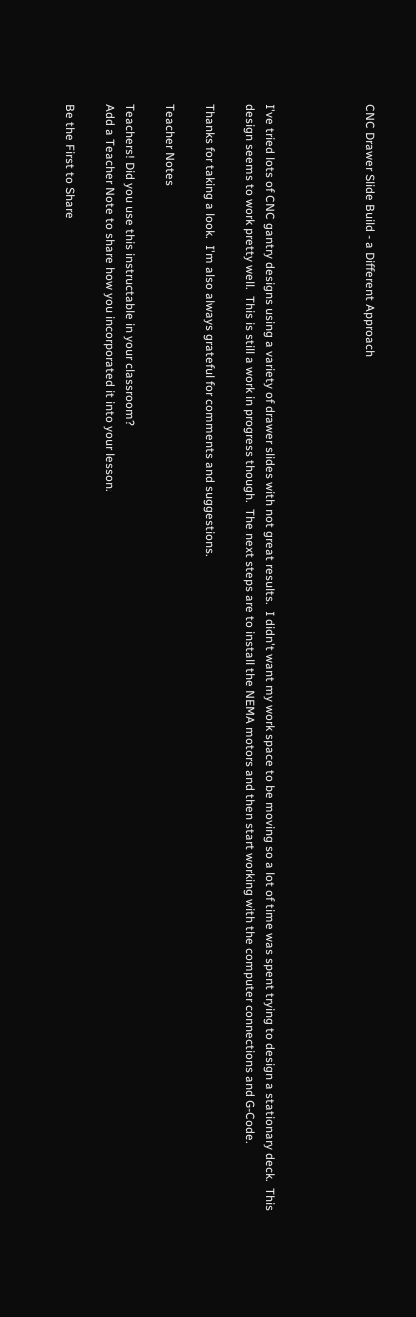CNC Drawer Slide Build - a Different Approach




I've tried lots of CNC gantry designs using a variety of drawer slides with not great results.  I didn't want my work space to be moving so a lot of time was spent trying to design a stationary deck.  This design seems to work pretty well.  This is still a work in progress though.  The next steps are to install the NEMA motors and then start working with the computer connections and G-Code.

Thanks for taking a look.  I'm also always grateful for comments and suggestions.

Teacher Notes

Teachers! Did you use this instructable in your classroom?
Add a Teacher Note to share how you incorporated it into your lesson.

Be the First to Share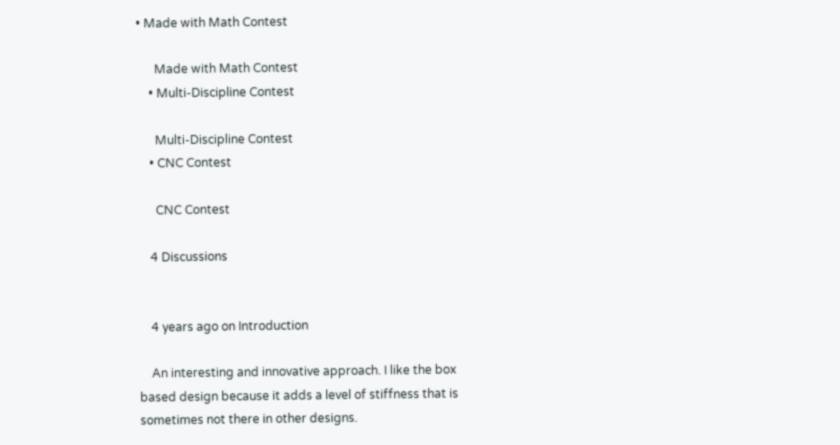• Made with Math Contest

      Made with Math Contest
    • Multi-Discipline Contest

      Multi-Discipline Contest
    • CNC Contest

      CNC Contest

    4 Discussions


    4 years ago on Introduction

    An interesting and innovative approach. I like the box based design because it adds a level of stiffness that is sometimes not there in other designs.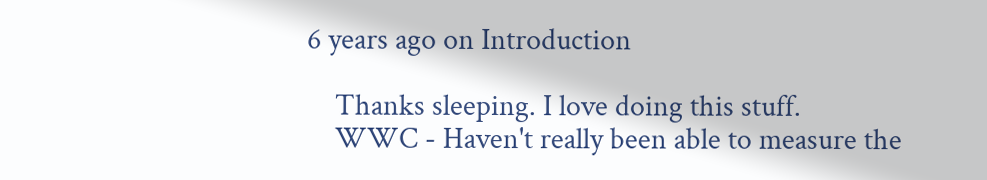6 years ago on Introduction

    Thanks sleeping. I love doing this stuff.
    WWC - Haven't really been able to measure the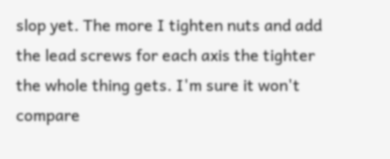slop yet. The more I tighten nuts and add the lead screws for each axis the tighter the whole thing gets. I'm sure it won't compare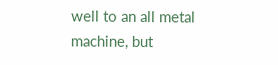well to an all metal machine, but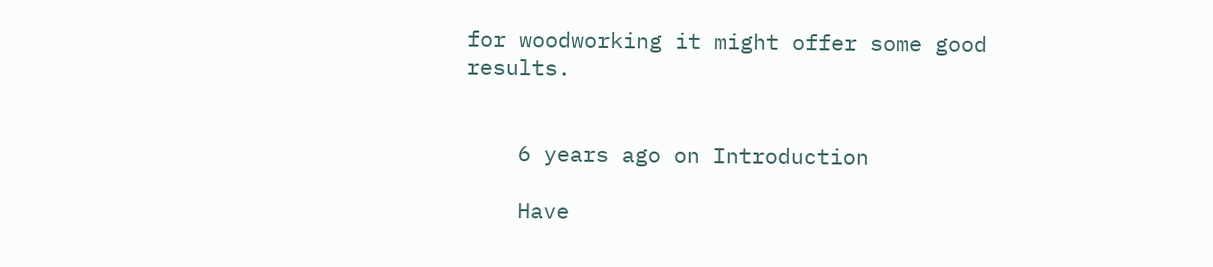for woodworking it might offer some good results.


    6 years ago on Introduction

    Have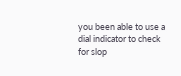you been able to use a dial indicator to check for slop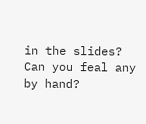in the slides? Can you feal any by hand?